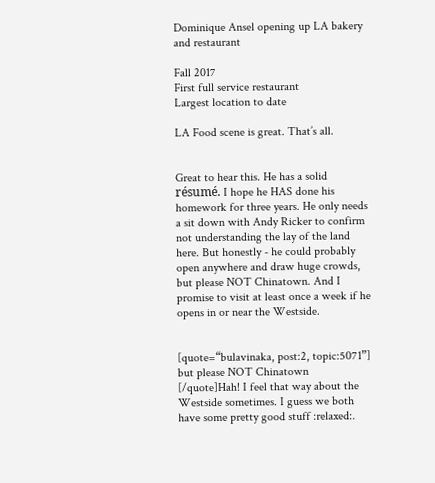Dominique Ansel opening up LA bakery and restaurant

Fall 2017
First full service restaurant
Largest location to date

LA Food scene is great. That’s all.


Great to hear this. He has a solid résumé. I hope he HAS done his homework for three years. He only needs a sit down with Andy Ricker to confirm not understanding the lay of the land here. But honestly - he could probably open anywhere and draw huge crowds, but please NOT Chinatown. And I promise to visit at least once a week if he opens in or near the Westside.


[quote=“bulavinaka, post:2, topic:5071”]
but please NOT Chinatown
[/quote]Hah! I feel that way about the Westside sometimes. I guess we both have some pretty good stuff :relaxed:.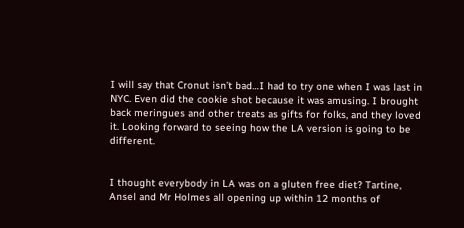I will say that Cronut isn’t bad…I had to try one when I was last in NYC. Even did the cookie shot because it was amusing. I brought back meringues and other treats as gifts for folks, and they loved it. Looking forward to seeing how the LA version is going to be different.


I thought everybody in LA was on a gluten free diet? Tartine, Ansel and Mr Holmes all opening up within 12 months of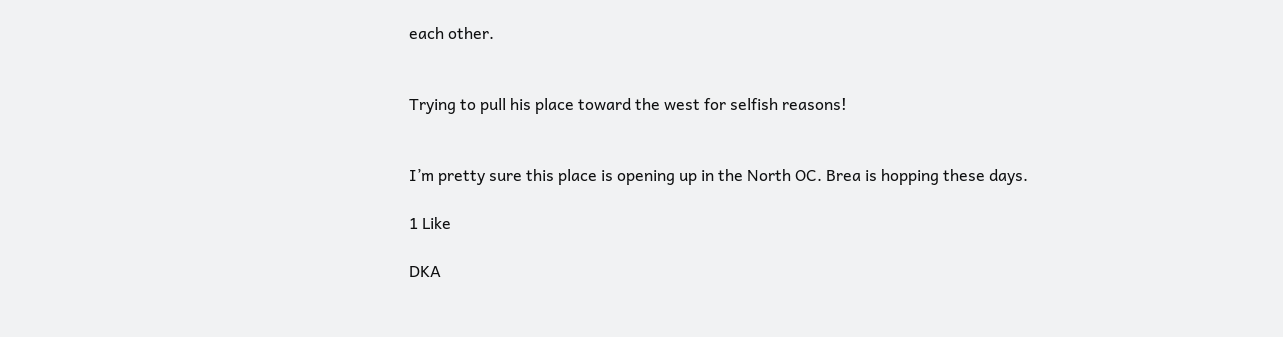each other.


Trying to pull his place toward the west for selfish reasons!


I’m pretty sure this place is opening up in the North OC. Brea is hopping these days.

1 Like

DKA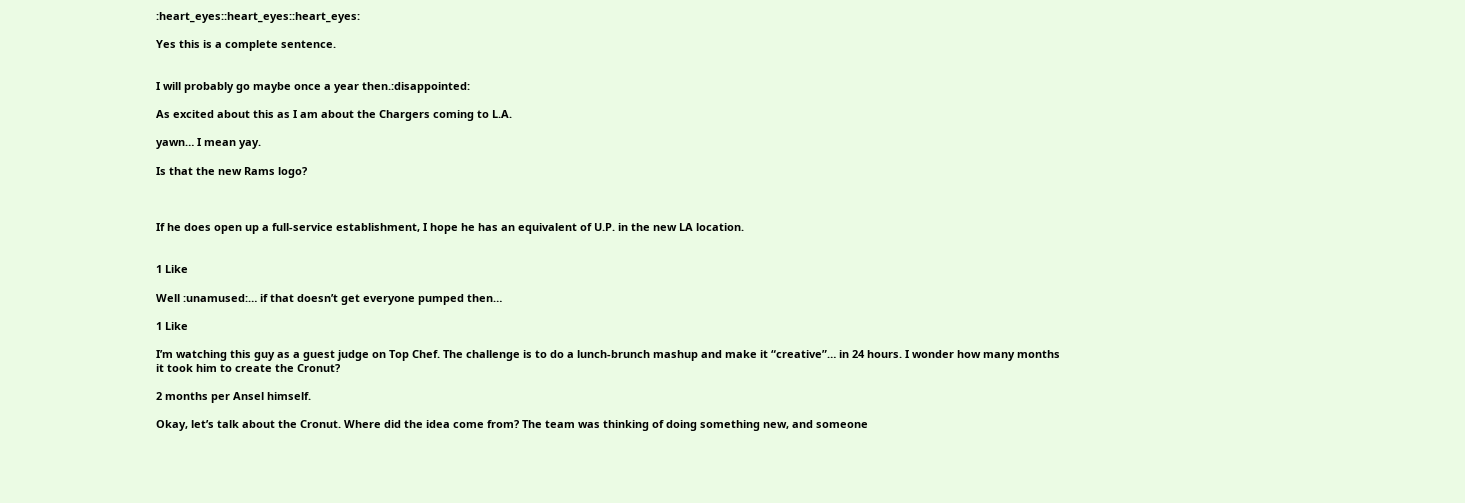:heart_eyes::heart_eyes::heart_eyes:

Yes this is a complete sentence.


I will probably go maybe once a year then.:disappointed:

As excited about this as I am about the Chargers coming to L.A.

yawn… I mean yay.

Is that the new Rams logo?



If he does open up a full-service establishment, I hope he has an equivalent of U.P. in the new LA location.


1 Like

Well :unamused:… if that doesn’t get everyone pumped then…

1 Like

I’m watching this guy as a guest judge on Top Chef. The challenge is to do a lunch-brunch mashup and make it “creative”… in 24 hours. I wonder how many months it took him to create the Cronut?

2 months per Ansel himself.

Okay, let’s talk about the Cronut. Where did the idea come from? The team was thinking of doing something new, and someone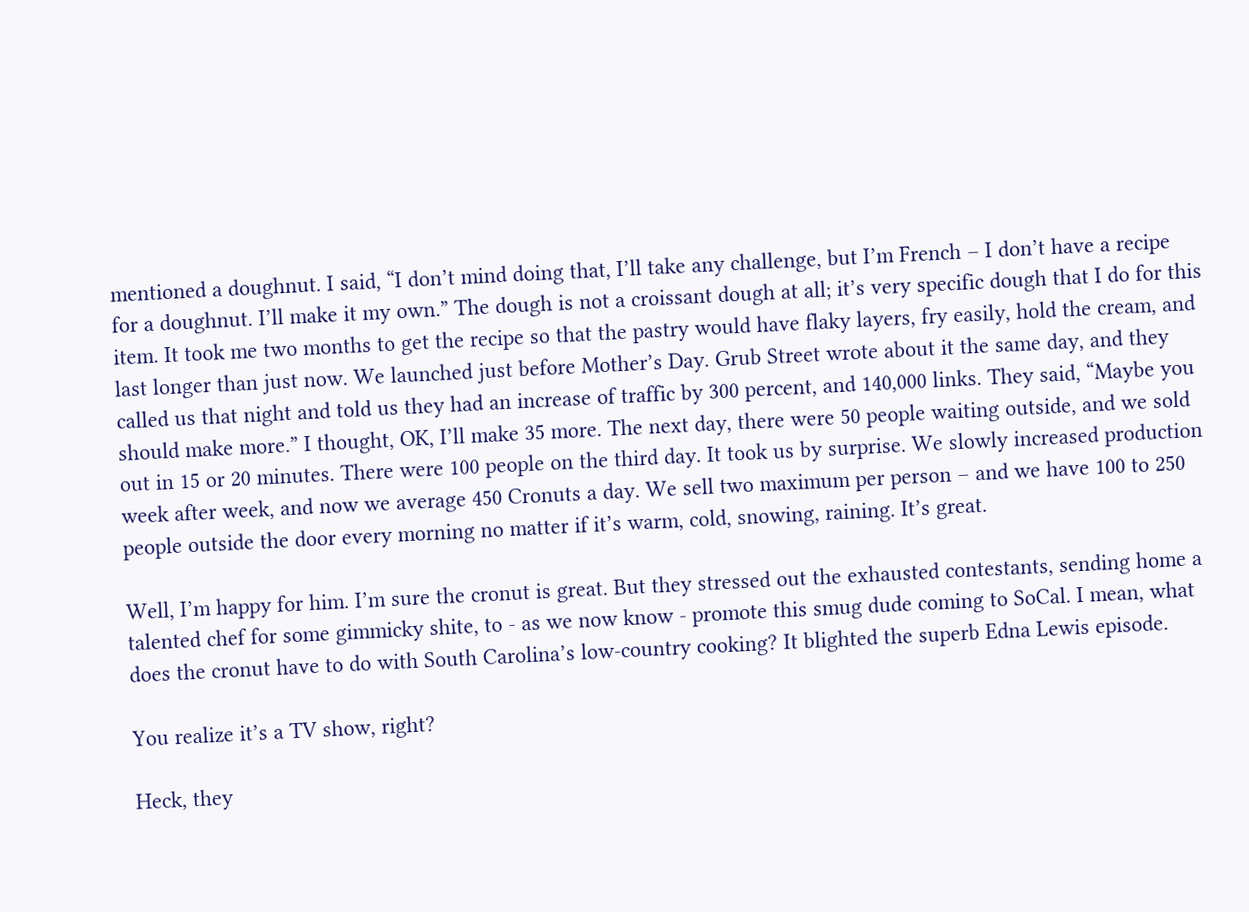mentioned a doughnut. I said, “I don’t mind doing that, I’ll take any challenge, but I’m French – I don’t have a recipe for a doughnut. I’ll make it my own.” The dough is not a croissant dough at all; it’s very specific dough that I do for this item. It took me two months to get the recipe so that the pastry would have flaky layers, fry easily, hold the cream, and last longer than just now. We launched just before Mother’s Day. Grub Street wrote about it the same day, and they called us that night and told us they had an increase of traffic by 300 percent, and 140,000 links. They said, “Maybe you should make more.” I thought, OK, I’ll make 35 more. The next day, there were 50 people waiting outside, and we sold out in 15 or 20 minutes. There were 100 people on the third day. It took us by surprise. We slowly increased production week after week, and now we average 450 Cronuts a day. We sell two maximum per person – and we have 100 to 250 people outside the door every morning no matter if it’s warm, cold, snowing, raining. It’s great.

Well, I’m happy for him. I’m sure the cronut is great. But they stressed out the exhausted contestants, sending home a talented chef for some gimmicky shite, to - as we now know - promote this smug dude coming to SoCal. I mean, what does the cronut have to do with South Carolina’s low-country cooking? It blighted the superb Edna Lewis episode.

You realize it’s a TV show, right?

Heck, they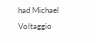had Michael Voltaggio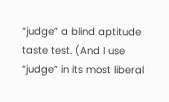“judge” a blind aptitude taste test. (And I use “judge” in its most liberal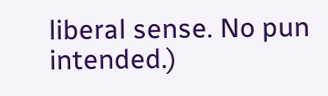liberal sense. No pun intended.)